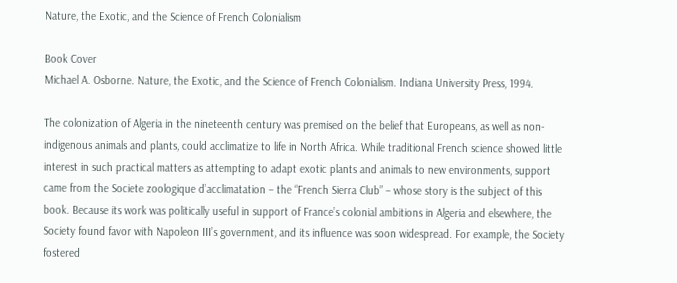Nature, the Exotic, and the Science of French Colonialism

Book Cover
Michael A. Osborne. Nature, the Exotic, and the Science of French Colonialism. Indiana University Press, 1994.

The colonization of Algeria in the nineteenth century was premised on the belief that Europeans, as well as non-indigenous animals and plants, could acclimatize to life in North Africa. While traditional French science showed little interest in such practical matters as attempting to adapt exotic plants and animals to new environments, support came from the Societe zoologique d’acclimatation – the “French Sierra Club” – whose story is the subject of this book. Because its work was politically useful in support of France’s colonial ambitions in Algeria and elsewhere, the Society found favor with Napoleon III’s government, and its influence was soon widespread. For example, the Society fostered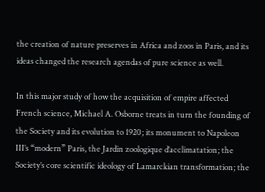the creation of nature preserves in Africa and zoos in Paris, and its ideas changed the research agendas of pure science as well.

In this major study of how the acquisition of empire affected French science, Michael A. Osborne treats in turn the founding of the Society and its evolution to 1920; its monument to Napoleon III’s “modern” Paris, the Jardin zoologique d’acclimatation; the Society’s core scientific ideology of Lamarckian transformation; the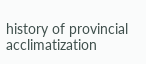history of provincial acclimatization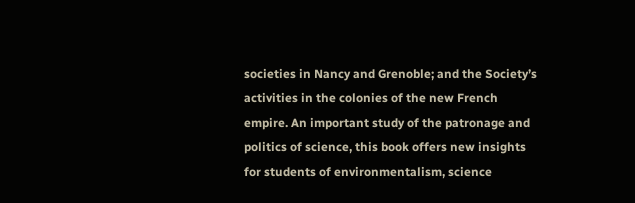societies in Nancy and Grenoble; and the Society’s activities in the colonies of the new French empire. An important study of the patronage and politics of science, this book offers new insights for students of environmentalism, science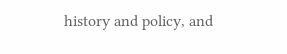history and policy, and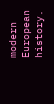modern European history.